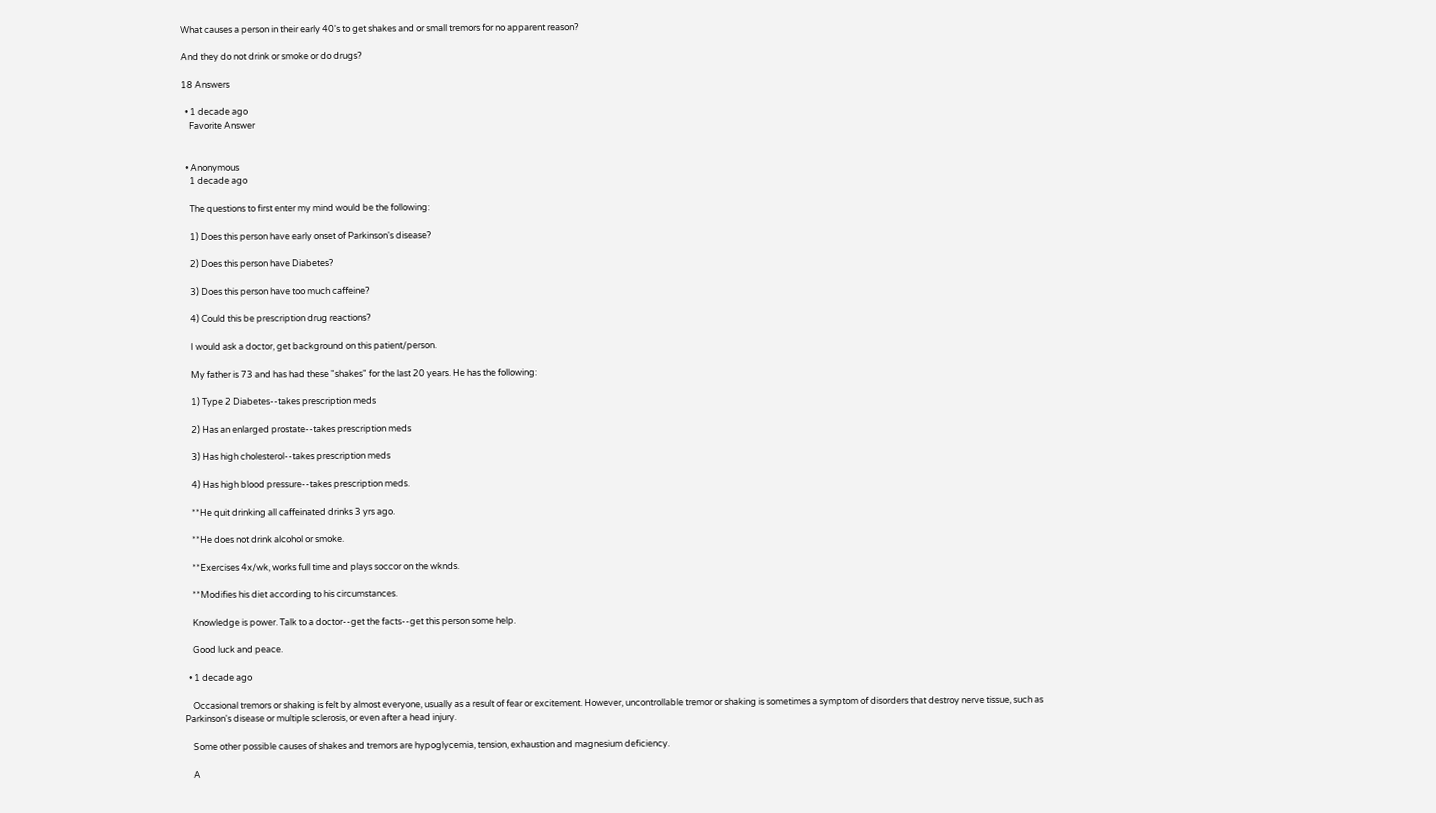What causes a person in their early 40's to get shakes and or small tremors for no apparent reason?

And they do not drink or smoke or do drugs?

18 Answers

  • 1 decade ago
    Favorite Answer


  • Anonymous
    1 decade ago

    The questions to first enter my mind would be the following:

    1) Does this person have early onset of Parkinson's disease?

    2) Does this person have Diabetes?

    3) Does this person have too much caffeine?

    4) Could this be prescription drug reactions?

    I would ask a doctor, get background on this patient/person.

    My father is 73 and has had these "shakes" for the last 20 years. He has the following:

    1) Type 2 Diabetes--takes prescription meds

    2) Has an enlarged prostate--takes prescription meds

    3) Has high cholesterol--takes prescription meds

    4) Has high blood pressure--takes prescription meds.

    **He quit drinking all caffeinated drinks 3 yrs ago.

    **He does not drink alcohol or smoke.

    **Exercises 4x/wk, works full time and plays soccor on the wknds.

    **Modifies his diet according to his circumstances.

    Knowledge is power. Talk to a doctor--get the facts--get this person some help.

    Good luck and peace.

  • 1 decade ago

    Occasional tremors or shaking is felt by almost everyone, usually as a result of fear or excitement. However, uncontrollable tremor or shaking is sometimes a symptom of disorders that destroy nerve tissue, such as Parkinson's disease or multiple sclerosis, or even after a head injury.

    Some other possible causes of shakes and tremors are hypoglycemia, tension, exhaustion and magnesium deficiency.

    A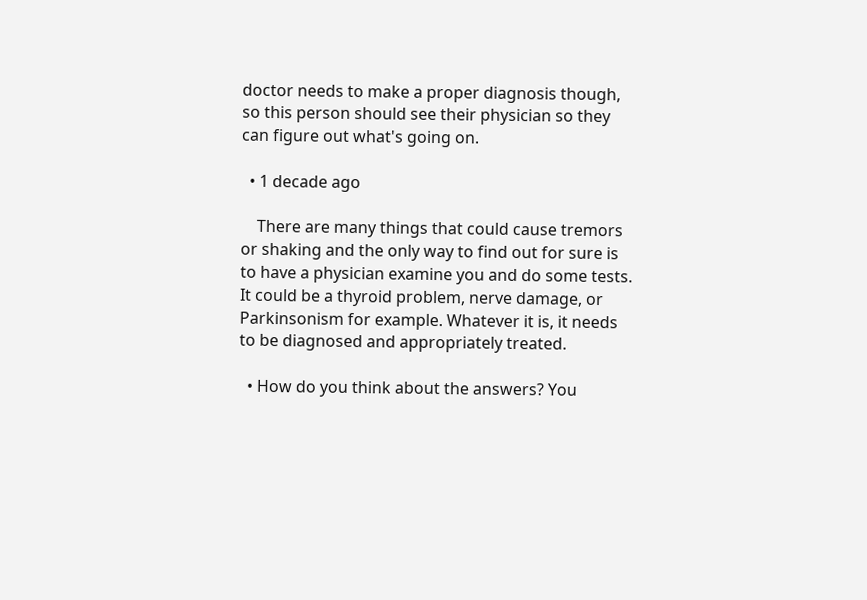doctor needs to make a proper diagnosis though, so this person should see their physician so they can figure out what's going on.

  • 1 decade ago

    There are many things that could cause tremors or shaking and the only way to find out for sure is to have a physician examine you and do some tests. It could be a thyroid problem, nerve damage, or Parkinsonism for example. Whatever it is, it needs to be diagnosed and appropriately treated.

  • How do you think about the answers? You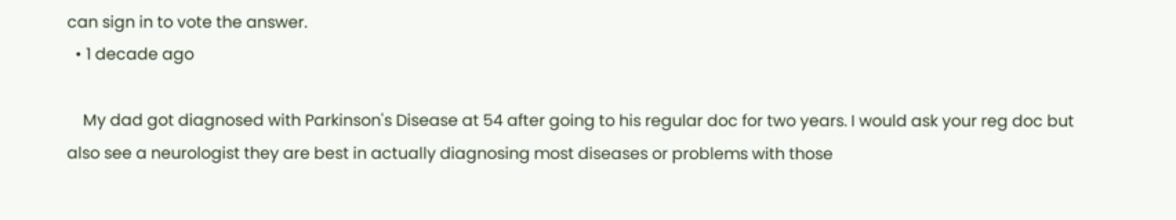can sign in to vote the answer.
  • 1 decade ago

    My dad got diagnosed with Parkinson's Disease at 54 after going to his regular doc for two years. I would ask your reg doc but also see a neurologist they are best in actually diagnosing most diseases or problems with those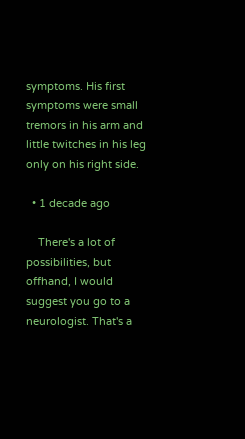symptoms. His first symptoms were small tremors in his arm and little twitches in his leg only on his right side.

  • 1 decade ago

    There's a lot of possibilities, but offhand, I would suggest you go to a neurologist. That's a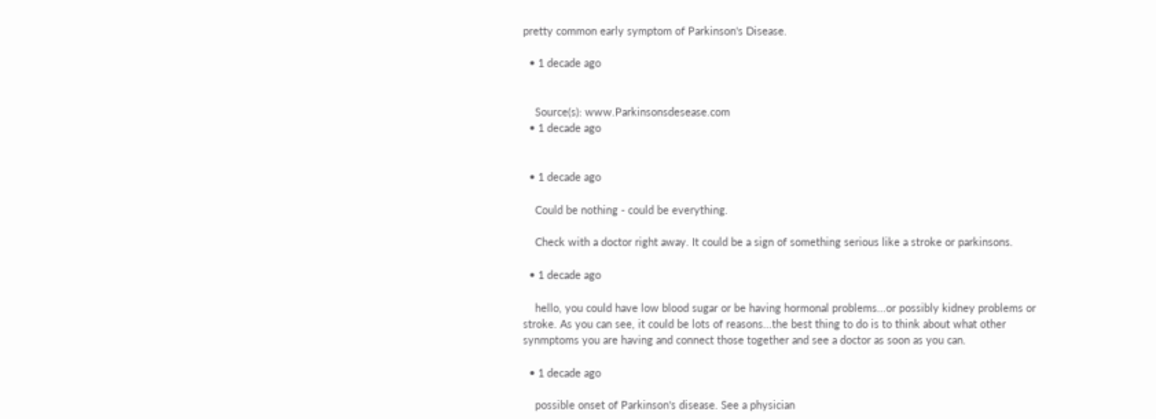pretty common early symptom of Parkinson's Disease.

  • 1 decade ago


    Source(s): www.Parkinsonsdesease.com
  • 1 decade ago


  • 1 decade ago

    Could be nothing - could be everything.

    Check with a doctor right away. It could be a sign of something serious like a stroke or parkinsons.

  • 1 decade ago

    hello, you could have low blood sugar or be having hormonal problems...or possibly kidney problems or stroke. As you can see, it could be lots of reasons...the best thing to do is to think about what other synmptoms you are having and connect those together and see a doctor as soon as you can.

  • 1 decade ago

    possible onset of Parkinson's disease. See a physician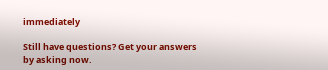immediately

Still have questions? Get your answers by asking now.